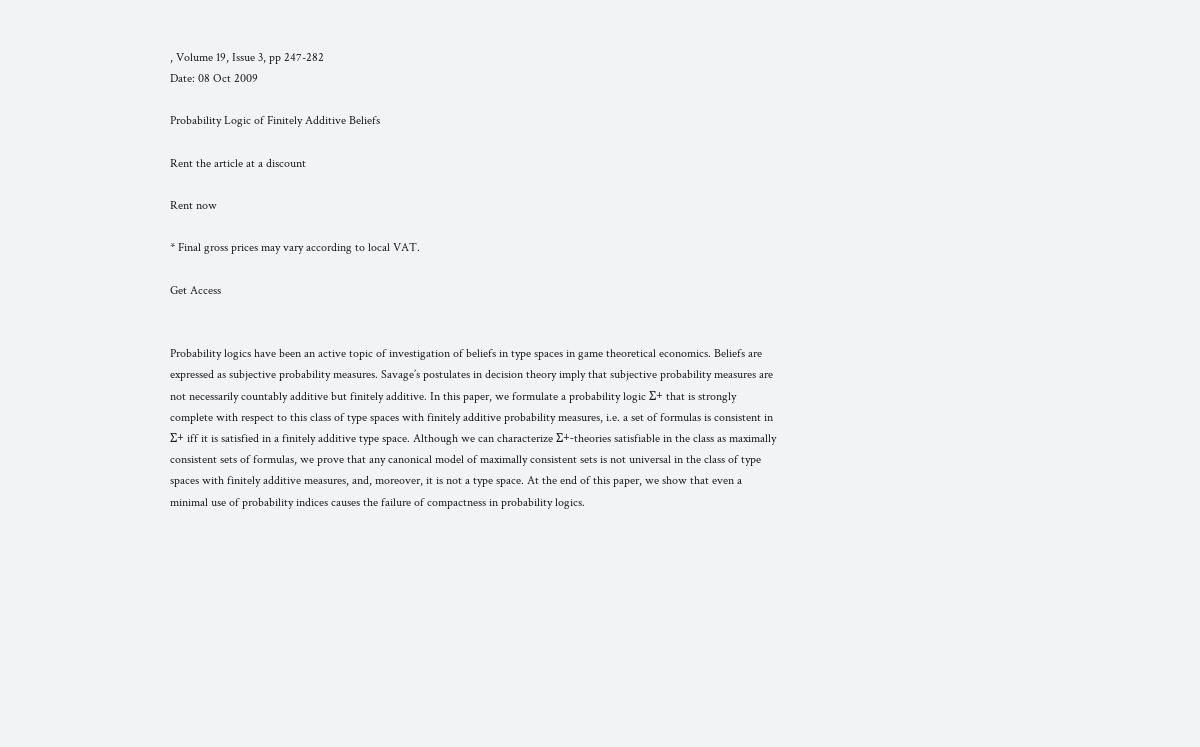, Volume 19, Issue 3, pp 247-282
Date: 08 Oct 2009

Probability Logic of Finitely Additive Beliefs

Rent the article at a discount

Rent now

* Final gross prices may vary according to local VAT.

Get Access


Probability logics have been an active topic of investigation of beliefs in type spaces in game theoretical economics. Beliefs are expressed as subjective probability measures. Savage’s postulates in decision theory imply that subjective probability measures are not necessarily countably additive but finitely additive. In this paper, we formulate a probability logic Σ+ that is strongly complete with respect to this class of type spaces with finitely additive probability measures, i.e. a set of formulas is consistent in Σ+ iff it is satisfied in a finitely additive type space. Although we can characterize Σ+-theories satisfiable in the class as maximally consistent sets of formulas, we prove that any canonical model of maximally consistent sets is not universal in the class of type spaces with finitely additive measures, and, moreover, it is not a type space. At the end of this paper, we show that even a minimal use of probability indices causes the failure of compactness in probability logics.